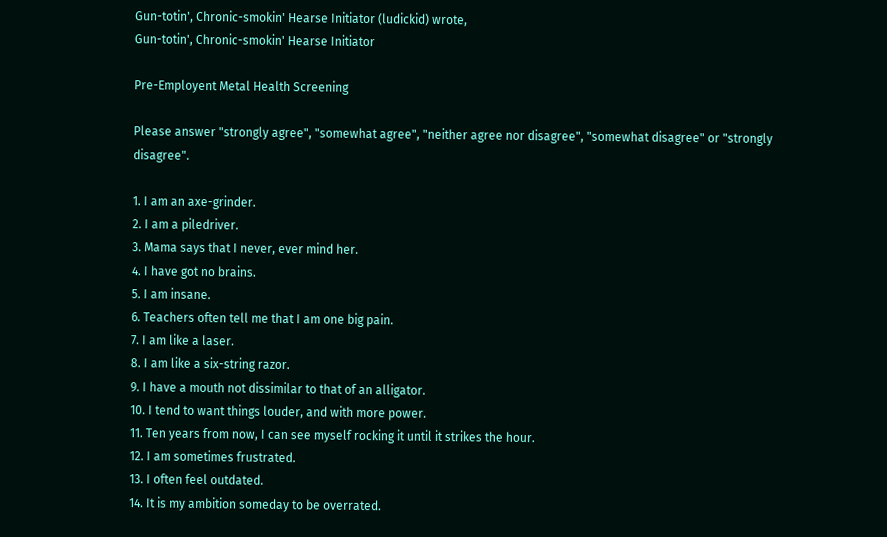Gun-totin', Chronic-smokin' Hearse Initiator (ludickid) wrote,
Gun-totin', Chronic-smokin' Hearse Initiator

Pre-Employent Metal Health Screening

Please answer "strongly agree", "somewhat agree", "neither agree nor disagree", "somewhat disagree" or "strongly disagree".

1. I am an axe-grinder.
2. I am a piledriver.
3. Mama says that I never, ever mind her.
4. I have got no brains.
5. I am insane.
6. Teachers often tell me that I am one big pain.
7. I am like a laser.
8. I am like a six-string razor.
9. I have a mouth not dissimilar to that of an alligator.
10. I tend to want things louder, and with more power.
11. Ten years from now, I can see myself rocking it until it strikes the hour.
12. I am sometimes frustrated.
13. I often feel outdated.
14. It is my ambition someday to be overrated.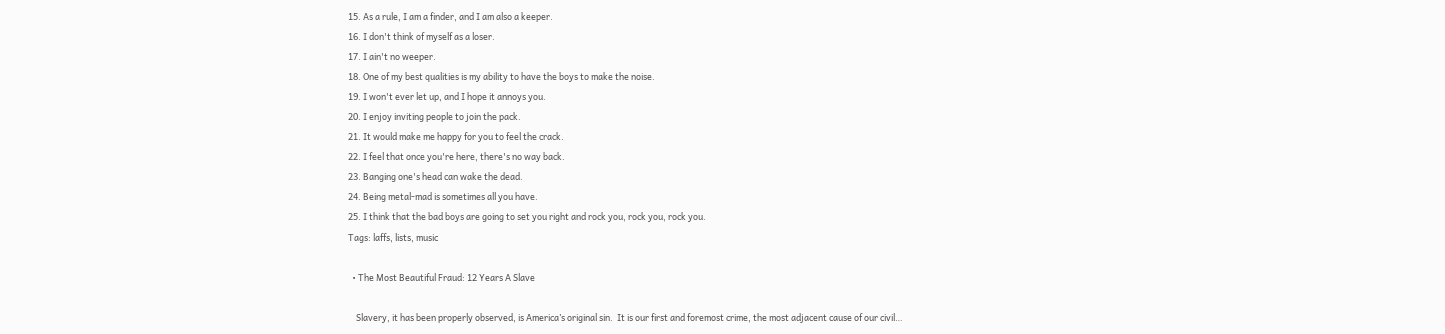15. As a rule, I am a finder, and I am also a keeper.
16. I don't think of myself as a loser.
17. I ain't no weeper.
18. One of my best qualities is my ability to have the boys to make the noise.
19. I won't ever let up, and I hope it annoys you.
20. I enjoy inviting people to join the pack.
21. It would make me happy for you to feel the crack.
22. I feel that once you're here, there's no way back.
23. Banging one's head can wake the dead.
24. Being metal-mad is sometimes all you have.
25. I think that the bad boys are going to set you right and rock you, rock you, rock you.
Tags: laffs, lists, music

  • The Most Beautiful Fraud: 12 Years A Slave

    Slavery, it has been properly observed, is America’s original sin.  It is our first and foremost crime, the most adjacent cause of our civil…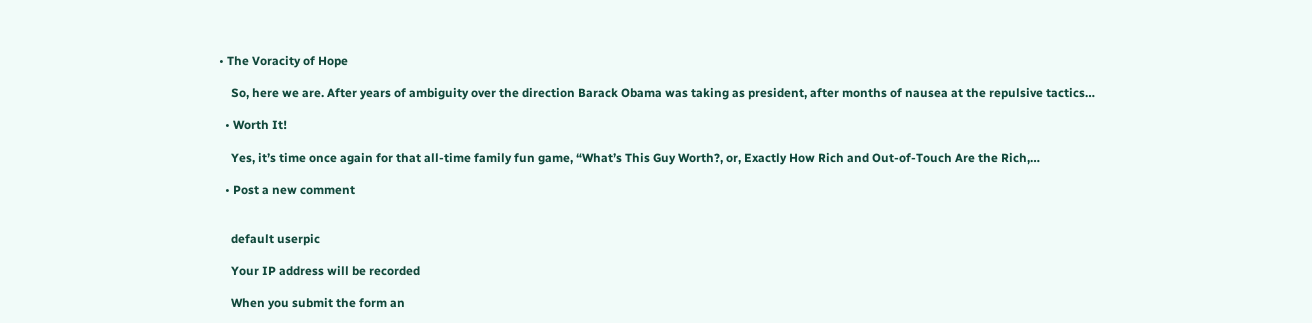• The Voracity of Hope

    So, here we are. After years of ambiguity over the direction Barack Obama was taking as president, after months of nausea at the repulsive tactics…

  • Worth It!

    Yes, it’s time once again for that all-time family fun game, “What’s This Guy Worth?, or, Exactly How Rich and Out-of-Touch Are the Rich,…

  • Post a new comment


    default userpic

    Your IP address will be recorded

    When you submit the form an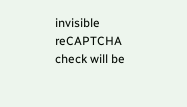invisible reCAPTCHA check will be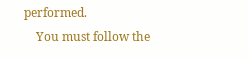performed.
    You must follow the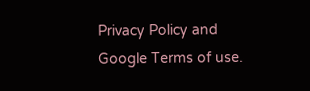Privacy Policy and Google Terms of use.